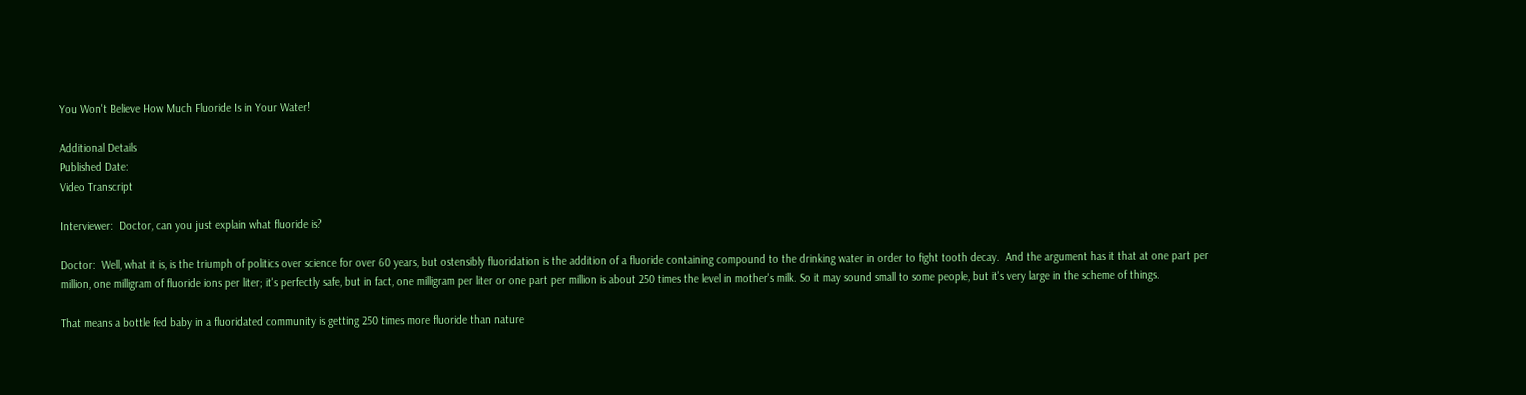You Won't Believe How Much Fluoride Is in Your Water!

Additional Details
Published Date:
Video Transcript

Interviewer:  Doctor, can you just explain what fluoride is?

Doctor:  Well, what it is, is the triumph of politics over science for over 60 years, but ostensibly fluoridation is the addition of a fluoride containing compound to the drinking water in order to fight tooth decay.  And the argument has it that at one part per million, one milligram of fluoride ions per liter; it's perfectly safe, but in fact, one milligram per liter or one part per million is about 250 times the level in mother's milk. So it may sound small to some people, but it's very large in the scheme of things.

That means a bottle fed baby in a fluoridated community is getting 250 times more fluoride than nature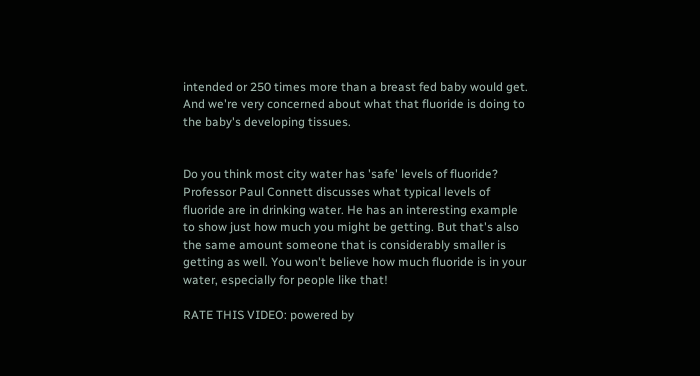intended or 250 times more than a breast fed baby would get. And we're very concerned about what that fluoride is doing to the baby's developing tissues.


Do you think most city water has 'safe' levels of fluoride? Professor Paul Connett discusses what typical levels of fluoride are in drinking water. He has an interesting example to show just how much you might be getting. But that's also the same amount someone that is considerably smaller is getting as well. You won't believe how much fluoride is in your water, especially for people like that!

RATE THIS VIDEO: powered by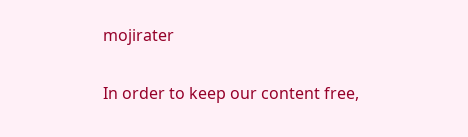mojirater

In order to keep our content free,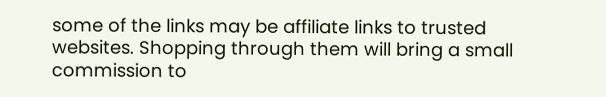some of the links may be affiliate links to trusted websites. Shopping through them will bring a small commission to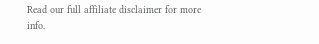Read our full affiliate disclaimer for more info.